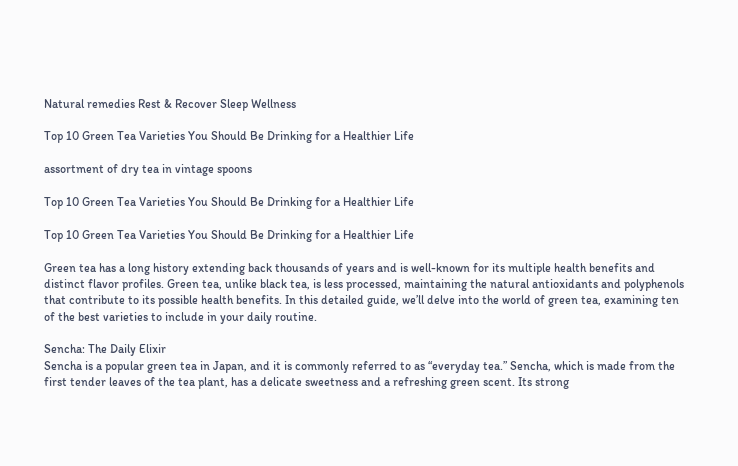Natural remedies Rest & Recover Sleep Wellness

Top 10 Green Tea Varieties You Should Be Drinking for a Healthier Life

assortment of dry tea in vintage spoons

Top 10 Green Tea Varieties You Should Be Drinking for a Healthier Life

Top 10 Green Tea Varieties You Should Be Drinking for a Healthier Life

Green tea has a long history extending back thousands of years and is well-known for its multiple health benefits and distinct flavor profiles. Green tea, unlike black tea, is less processed, maintaining the natural antioxidants and polyphenols that contribute to its possible health benefits. In this detailed guide, we’ll delve into the world of green tea, examining ten of the best varieties to include in your daily routine.

Sencha: The Daily Elixir
Sencha is a popular green tea in Japan, and it is commonly referred to as “everyday tea.” Sencha, which is made from the first tender leaves of the tea plant, has a delicate sweetness and a refreshing green scent. Its strong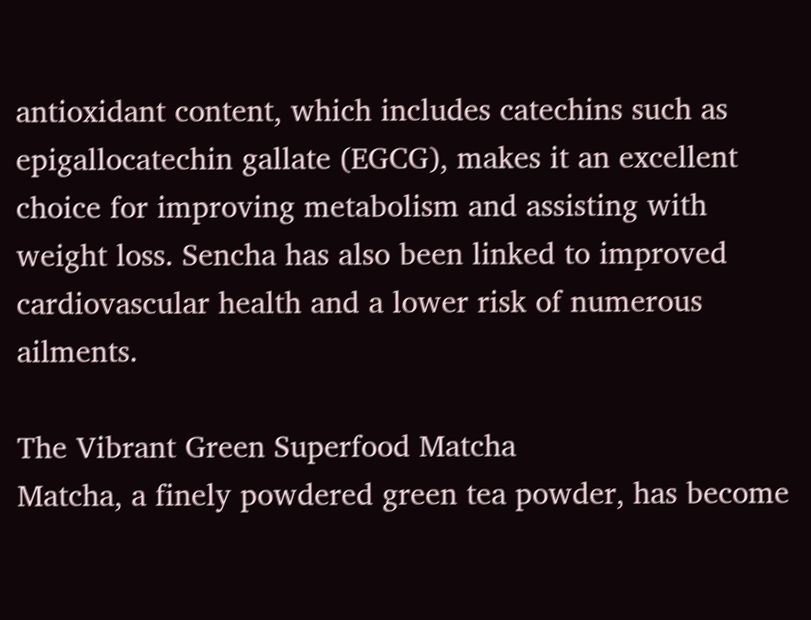antioxidant content, which includes catechins such as epigallocatechin gallate (EGCG), makes it an excellent choice for improving metabolism and assisting with weight loss. Sencha has also been linked to improved cardiovascular health and a lower risk of numerous ailments.

The Vibrant Green Superfood Matcha
Matcha, a finely powdered green tea powder, has become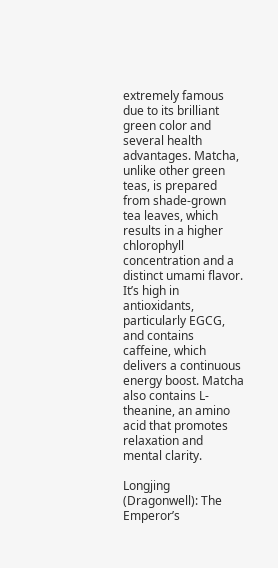extremely famous due to its brilliant green color and several health advantages. Matcha, unlike other green teas, is prepared from shade-grown tea leaves, which results in a higher chlorophyll concentration and a distinct umami flavor. It’s high in antioxidants, particularly EGCG, and contains caffeine, which delivers a continuous energy boost. Matcha also contains L-theanine, an amino acid that promotes relaxation and mental clarity.

Longjing (Dragonwell): The Emperor’s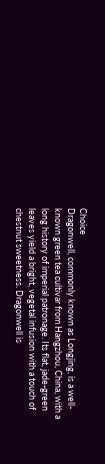Choice
Dragonwell, commonly known as Longjing, is a well-known green tea cultivar from Hangzhou, China, with a long history of imperial patronage. Its flat, jade-green leaves yield a bright, vegetal infusion with a touch of chestnut sweetness. Dragonwell is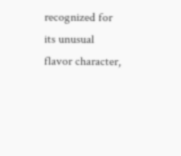recognized for its unusual flavor character,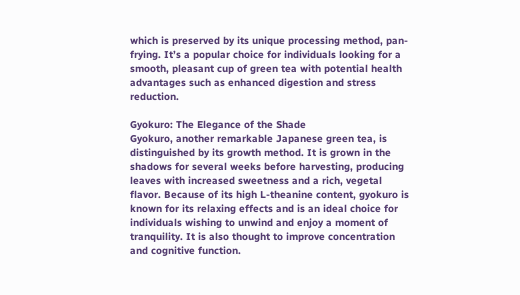which is preserved by its unique processing method, pan-frying. It’s a popular choice for individuals looking for a smooth, pleasant cup of green tea with potential health advantages such as enhanced digestion and stress reduction.

Gyokuro: The Elegance of the Shade
Gyokuro, another remarkable Japanese green tea, is distinguished by its growth method. It is grown in the shadows for several weeks before harvesting, producing leaves with increased sweetness and a rich, vegetal flavor. Because of its high L-theanine content, gyokuro is known for its relaxing effects and is an ideal choice for individuals wishing to unwind and enjoy a moment of tranquility. It is also thought to improve concentration and cognitive function.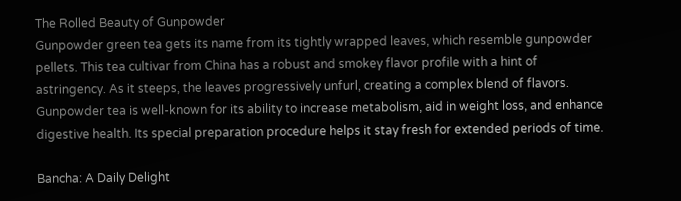The Rolled Beauty of Gunpowder
Gunpowder green tea gets its name from its tightly wrapped leaves, which resemble gunpowder pellets. This tea cultivar from China has a robust and smokey flavor profile with a hint of astringency. As it steeps, the leaves progressively unfurl, creating a complex blend of flavors. Gunpowder tea is well-known for its ability to increase metabolism, aid in weight loss, and enhance digestive health. Its special preparation procedure helps it stay fresh for extended periods of time.

Bancha: A Daily Delight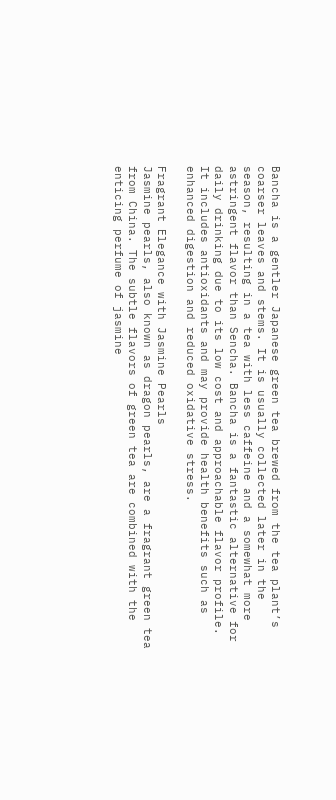Bancha is a gentler Japanese green tea brewed from the tea plant’s coarser leaves and stems. It is usually collected later in the season, resulting in a tea with less caffeine and a somewhat more astringent flavor than Sencha. Bancha is a fantastic alternative for daily drinking due to its low cost and approachable flavor profile. It includes antioxidants and may provide health benefits such as enhanced digestion and reduced oxidative stress.

Fragrant Elegance with Jasmine Pearls
Jasmine pearls, also known as dragon pearls, are a fragrant green tea from China. The subtle flavors of green tea are combined with the enticing perfume of jasmine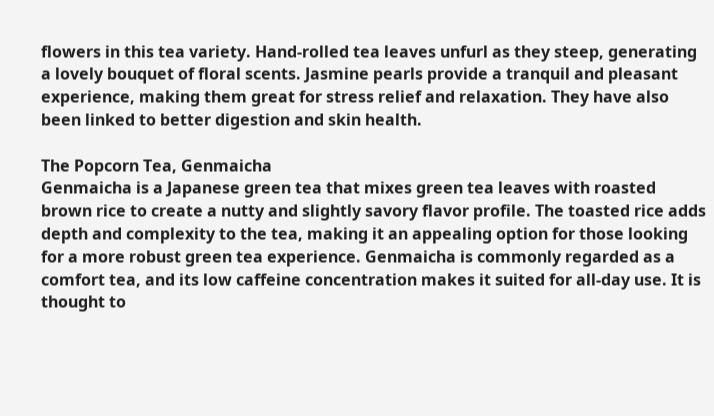flowers in this tea variety. Hand-rolled tea leaves unfurl as they steep, generating a lovely bouquet of floral scents. Jasmine pearls provide a tranquil and pleasant experience, making them great for stress relief and relaxation. They have also been linked to better digestion and skin health.

The Popcorn Tea, Genmaicha
Genmaicha is a Japanese green tea that mixes green tea leaves with roasted brown rice to create a nutty and slightly savory flavor profile. The toasted rice adds depth and complexity to the tea, making it an appealing option for those looking for a more robust green tea experience. Genmaicha is commonly regarded as a comfort tea, and its low caffeine concentration makes it suited for all-day use. It is thought to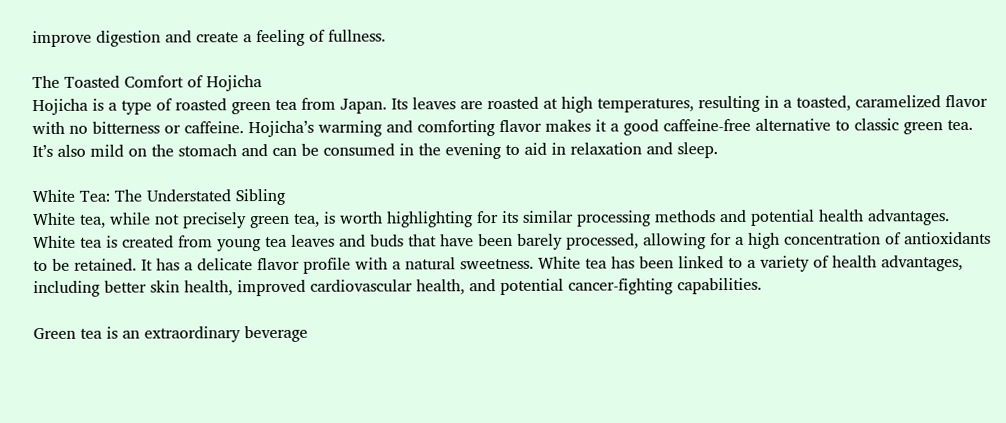improve digestion and create a feeling of fullness.

The Toasted Comfort of Hojicha
Hojicha is a type of roasted green tea from Japan. Its leaves are roasted at high temperatures, resulting in a toasted, caramelized flavor with no bitterness or caffeine. Hojicha’s warming and comforting flavor makes it a good caffeine-free alternative to classic green tea. It’s also mild on the stomach and can be consumed in the evening to aid in relaxation and sleep.

White Tea: The Understated Sibling
White tea, while not precisely green tea, is worth highlighting for its similar processing methods and potential health advantages. White tea is created from young tea leaves and buds that have been barely processed, allowing for a high concentration of antioxidants to be retained. It has a delicate flavor profile with a natural sweetness. White tea has been linked to a variety of health advantages, including better skin health, improved cardiovascular health, and potential cancer-fighting capabilities.

Green tea is an extraordinary beverage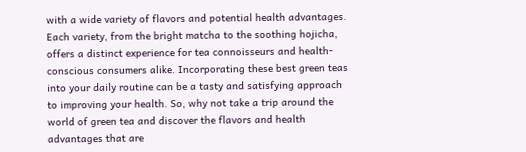with a wide variety of flavors and potential health advantages. Each variety, from the bright matcha to the soothing hojicha, offers a distinct experience for tea connoisseurs and health-conscious consumers alike. Incorporating these best green teas into your daily routine can be a tasty and satisfying approach to improving your health. So, why not take a trip around the world of green tea and discover the flavors and health advantages that are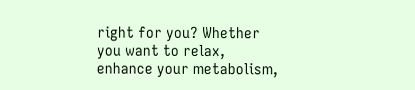right for you? Whether you want to relax, enhance your metabolism,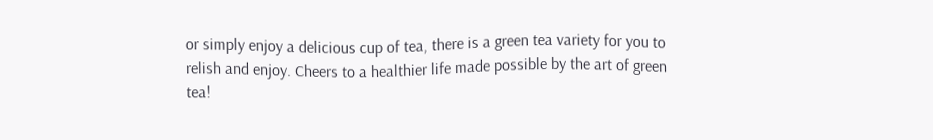or simply enjoy a delicious cup of tea, there is a green tea variety for you to relish and enjoy. Cheers to a healthier life made possible by the art of green tea!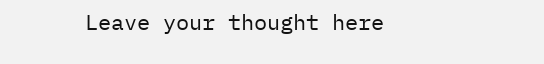Leave your thought here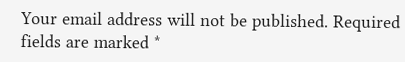Your email address will not be published. Required fields are marked *